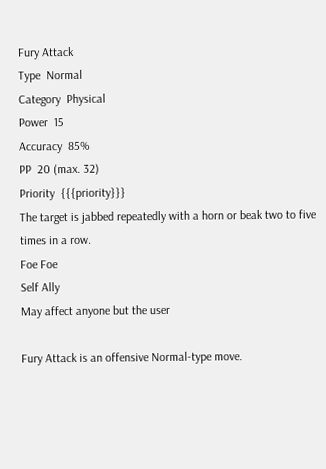Fury Attack
Type  Normal
Category  Physical
Power  15
Accuracy  85%
PP  20 (max. 32)
Priority  {{{priority}}}
The target is jabbed repeatedly with a horn or beak two to five times in a row.
Foe Foe
Self Ally
May affect anyone but the user

Fury Attack is an offensive Normal-type move.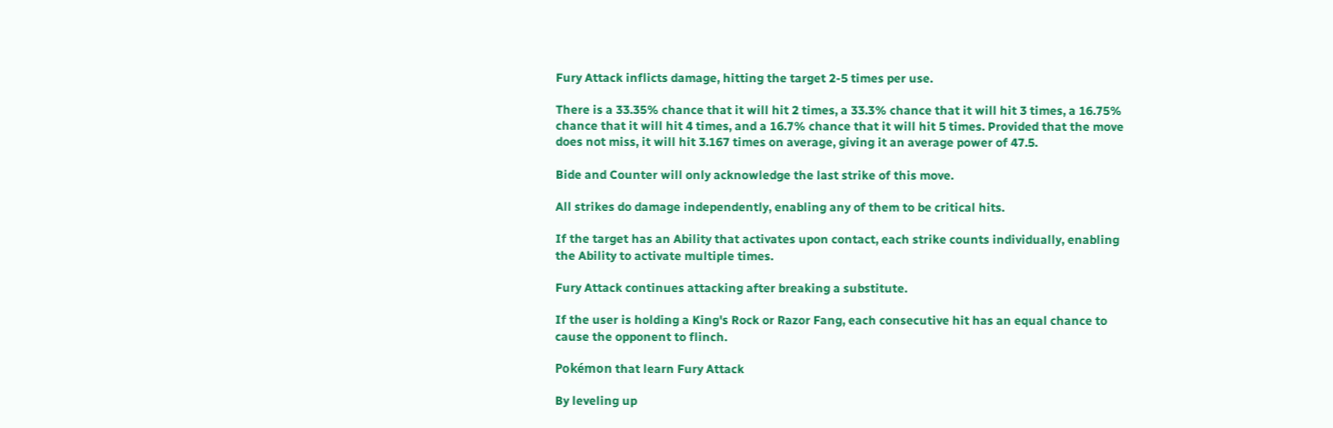Fury Attack inflicts damage, hitting the target 2-5 times per use.

There is a 33.35% chance that it will hit 2 times, a 33.3% chance that it will hit 3 times, a 16.75% chance that it will hit 4 times, and a 16.7% chance that it will hit 5 times. Provided that the move does not miss, it will hit 3.167 times on average, giving it an average power of 47.5.

Bide and Counter will only acknowledge the last strike of this move.

All strikes do damage independently, enabling any of them to be critical hits.

If the target has an Ability that activates upon contact, each strike counts individually, enabling the Ability to activate multiple times.

Fury Attack continues attacking after breaking a substitute.

If the user is holding a King's Rock or Razor Fang, each consecutive hit has an equal chance to cause the opponent to flinch.

Pokémon that learn Fury Attack

By leveling up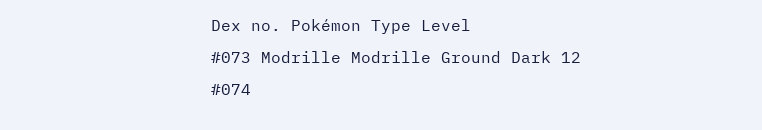Dex no. Pokémon Type Level
#073 Modrille Modrille Ground Dark 12
#074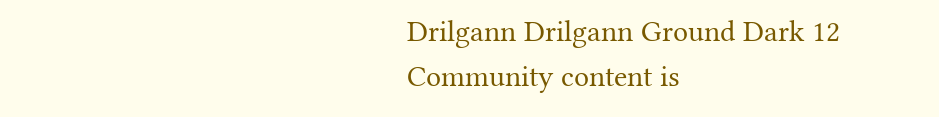Drilgann Drilgann Ground Dark 12
Community content is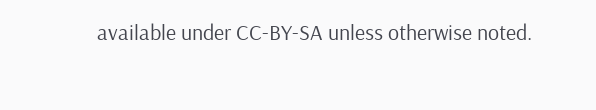available under CC-BY-SA unless otherwise noted.